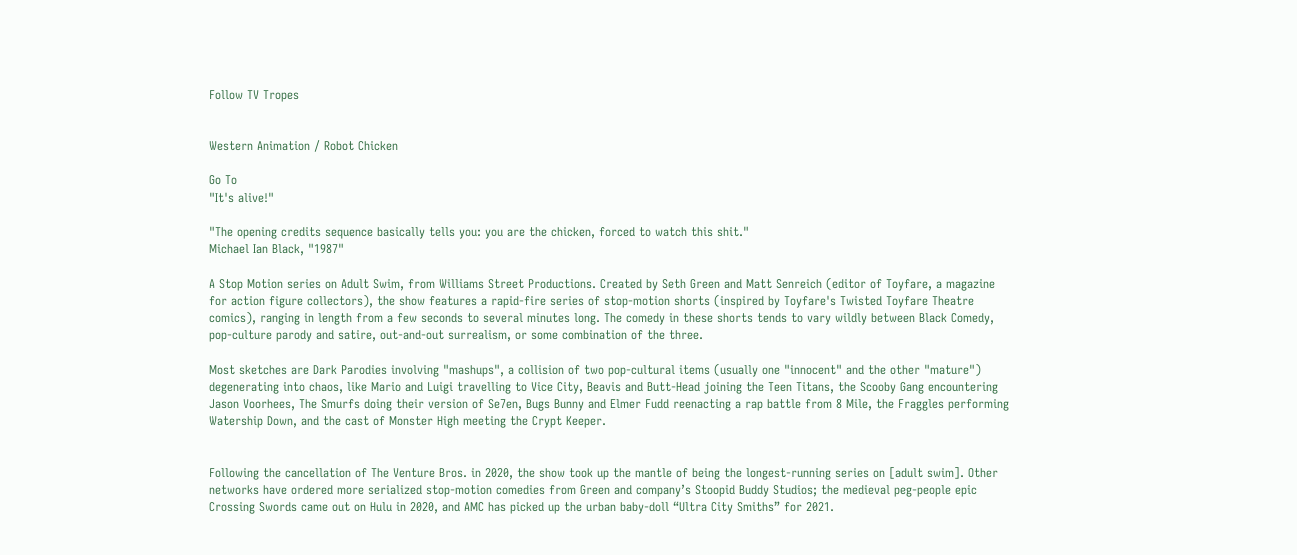Follow TV Tropes


Western Animation / Robot Chicken

Go To
"It's alive!"

"The opening credits sequence basically tells you: you are the chicken, forced to watch this shit."
Michael Ian Black, "1987"

A Stop Motion series on Adult Swim, from Williams Street Productions. Created by Seth Green and Matt Senreich (editor of Toyfare, a magazine for action figure collectors), the show features a rapid-fire series of stop-motion shorts (inspired by Toyfare's Twisted Toyfare Theatre comics), ranging in length from a few seconds to several minutes long. The comedy in these shorts tends to vary wildly between Black Comedy, pop-culture parody and satire, out-and-out surrealism, or some combination of the three.

Most sketches are Dark Parodies involving "mashups", a collision of two pop-cultural items (usually one "innocent" and the other "mature") degenerating into chaos, like Mario and Luigi travelling to Vice City, Beavis and Butt-Head joining the Teen Titans, the Scooby Gang encountering Jason Voorhees, The Smurfs doing their version of Se7en, Bugs Bunny and Elmer Fudd reenacting a rap battle from 8 Mile, the Fraggles performing Watership Down, and the cast of Monster High meeting the Crypt Keeper.


Following the cancellation of The Venture Bros. in 2020, the show took up the mantle of being the longest-running series on [adult swim]. Other networks have ordered more serialized stop-motion comedies from Green and company’s Stoopid Buddy Studios; the medieval peg-people epic Crossing Swords came out on Hulu in 2020, and AMC has picked up the urban baby-doll “Ultra City Smiths” for 2021.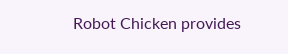Robot Chicken provides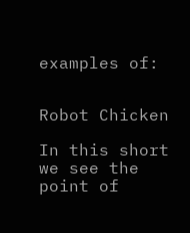examples of:


Robot Chicken

In this short we see the point of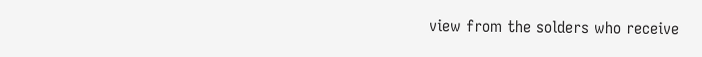view from the solders who receive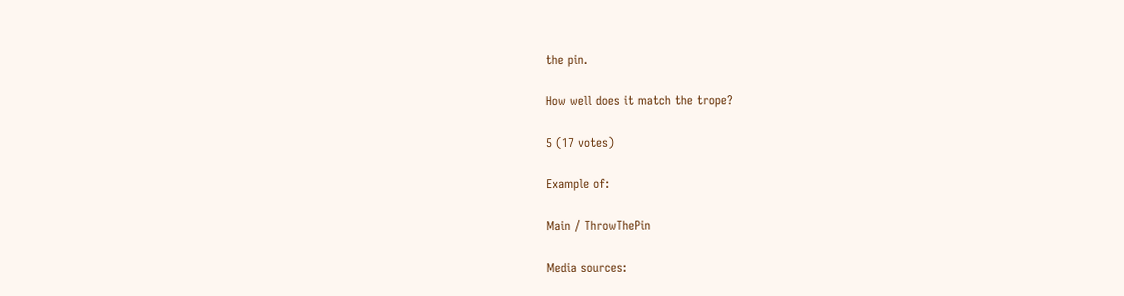the pin.

How well does it match the trope?

5 (17 votes)

Example of:

Main / ThrowThePin

Media sources: